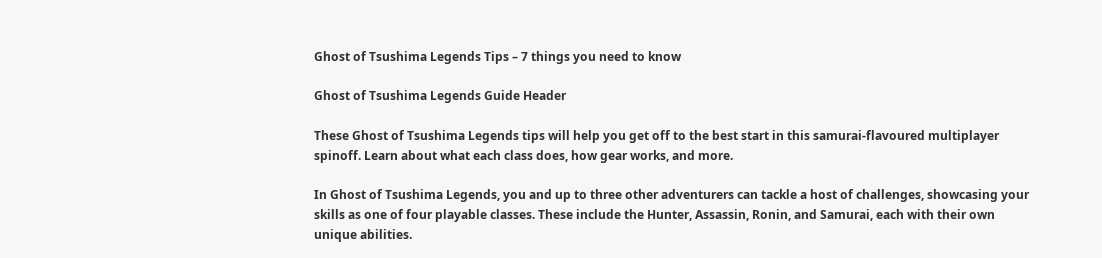Ghost of Tsushima Legends Tips – 7 things you need to know

Ghost of Tsushima Legends Guide Header

These Ghost of Tsushima Legends tips will help you get off to the best start in this samurai-flavoured multiplayer spinoff. Learn about what each class does, how gear works, and more.

In Ghost of Tsushima Legends, you and up to three other adventurers can tackle a host of challenges, showcasing your skills as one of four playable classes. These include the Hunter, Assassin, Ronin, and Samurai, each with their own unique abilities.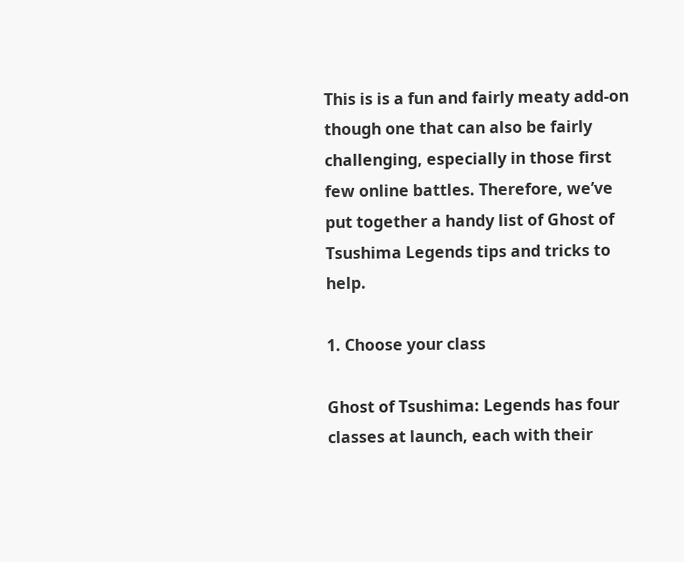This is is a fun and fairly meaty add-on though one that can also be fairly challenging, especially in those first few online battles. Therefore, we’ve put together a handy list of Ghost of Tsushima Legends tips and tricks to help.

1. Choose your class

Ghost of Tsushima: Legends has four classes at launch, each with their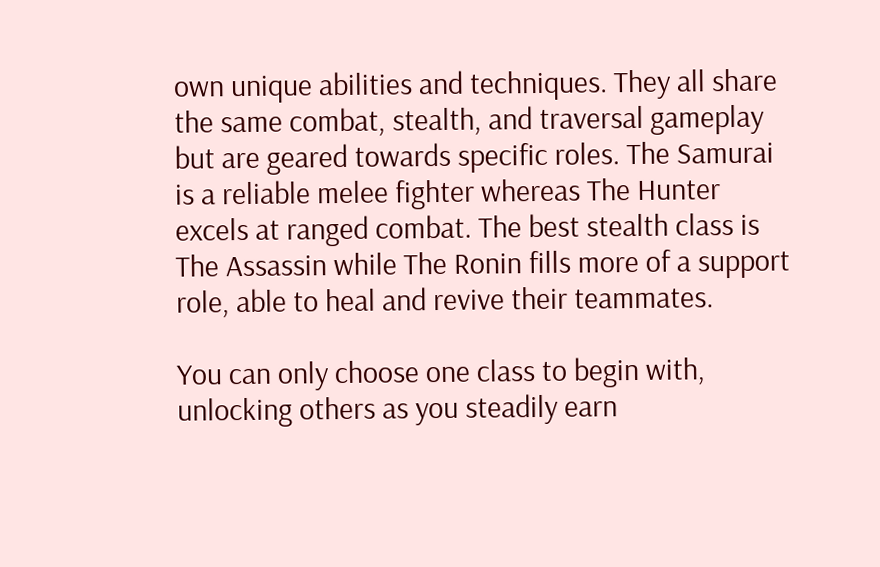own unique abilities and techniques. They all share the same combat, stealth, and traversal gameplay but are geared towards specific roles. The Samurai is a reliable melee fighter whereas The Hunter excels at ranged combat. The best stealth class is The Assassin while The Ronin fills more of a support role, able to heal and revive their teammates.

You can only choose one class to begin with, unlocking others as you steadily earn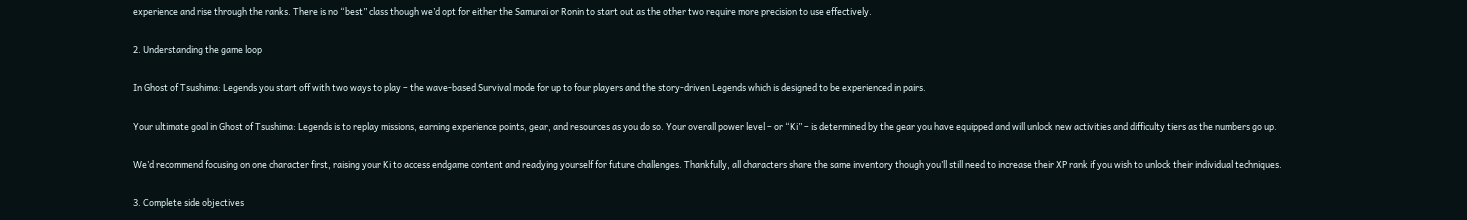experience and rise through the ranks. There is no “best” class though we’d opt for either the Samurai or Ronin to start out as the other two require more precision to use effectively.

2. Understanding the game loop

In Ghost of Tsushima: Legends you start off with two ways to play – the wave-based Survival mode for up to four players and the story-driven Legends which is designed to be experienced in pairs.

Your ultimate goal in Ghost of Tsushima: Legends is to replay missions, earning experience points, gear, and resources as you do so. Your overall power level – or “Ki” – is determined by the gear you have equipped and will unlock new activities and difficulty tiers as the numbers go up.

We’d recommend focusing on one character first, raising your Ki to access endgame content and readying yourself for future challenges. Thankfully, all characters share the same inventory though you’ll still need to increase their XP rank if you wish to unlock their individual techniques.

3. Complete side objectives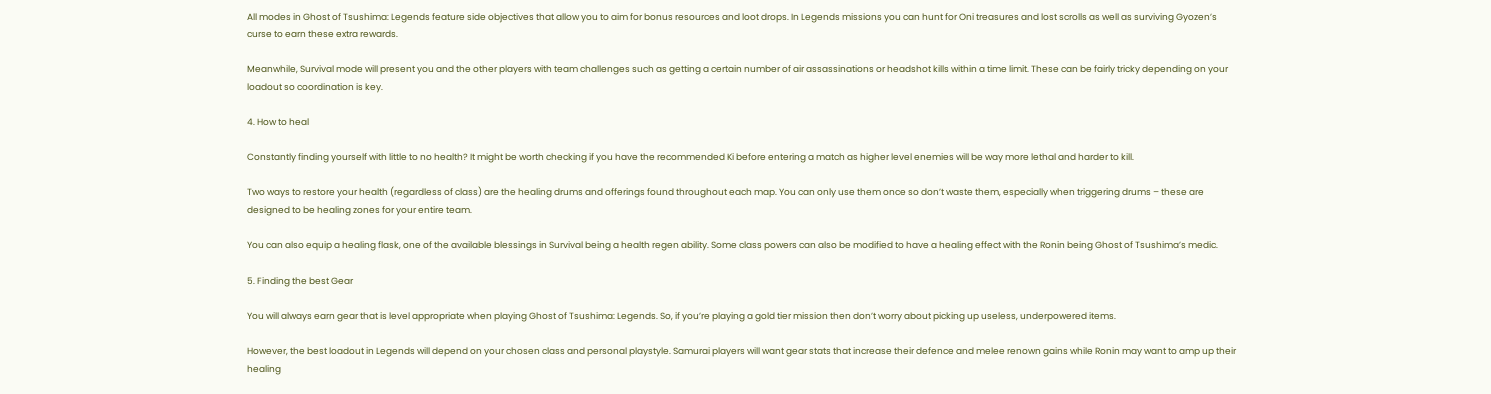All modes in Ghost of Tsushima: Legends feature side objectives that allow you to aim for bonus resources and loot drops. In Legends missions you can hunt for Oni treasures and lost scrolls as well as surviving Gyozen’s curse to earn these extra rewards.

Meanwhile, Survival mode will present you and the other players with team challenges such as getting a certain number of air assassinations or headshot kills within a time limit. These can be fairly tricky depending on your loadout so coordination is key.

4. How to heal

Constantly finding yourself with little to no health? It might be worth checking if you have the recommended Ki before entering a match as higher level enemies will be way more lethal and harder to kill.

Two ways to restore your health (regardless of class) are the healing drums and offerings found throughout each map. You can only use them once so don’t waste them, especially when triggering drums – these are designed to be healing zones for your entire team.

You can also equip a healing flask, one of the available blessings in Survival being a health regen ability. Some class powers can also be modified to have a healing effect with the Ronin being Ghost of Tsushima’s medic.

5. Finding the best Gear

You will always earn gear that is level appropriate when playing Ghost of Tsushima: Legends. So, if you’re playing a gold tier mission then don’t worry about picking up useless, underpowered items.

However, the best loadout in Legends will depend on your chosen class and personal playstyle. Samurai players will want gear stats that increase their defence and melee renown gains while Ronin may want to amp up their healing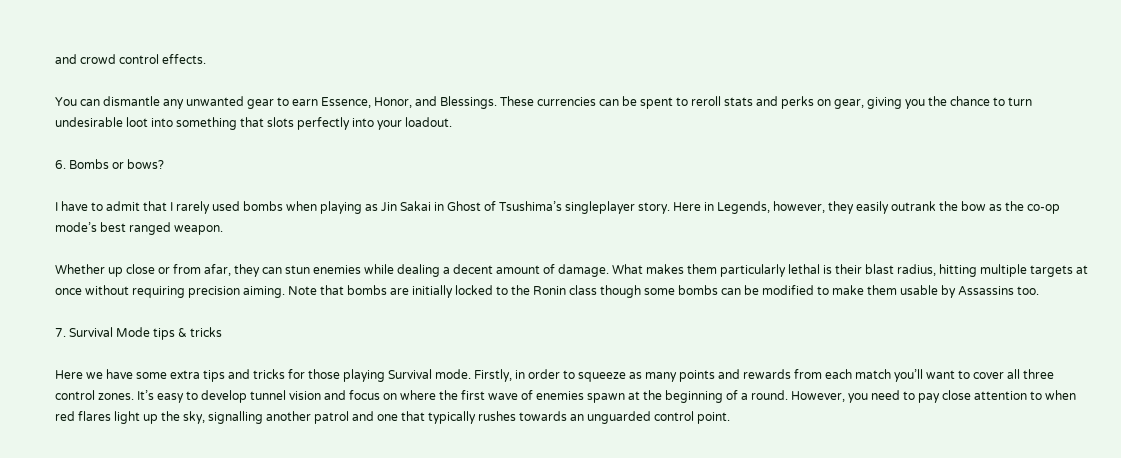and crowd control effects.

You can dismantle any unwanted gear to earn Essence, Honor, and Blessings. These currencies can be spent to reroll stats and perks on gear, giving you the chance to turn undesirable loot into something that slots perfectly into your loadout.

6. Bombs or bows?

I have to admit that I rarely used bombs when playing as Jin Sakai in Ghost of Tsushima’s singleplayer story. Here in Legends, however, they easily outrank the bow as the co-op mode’s best ranged weapon.

Whether up close or from afar, they can stun enemies while dealing a decent amount of damage. What makes them particularly lethal is their blast radius, hitting multiple targets at once without requiring precision aiming. Note that bombs are initially locked to the Ronin class though some bombs can be modified to make them usable by Assassins too.

7. Survival Mode tips & tricks

Here we have some extra tips and tricks for those playing Survival mode. Firstly, in order to squeeze as many points and rewards from each match you’ll want to cover all three control zones. It’s easy to develop tunnel vision and focus on where the first wave of enemies spawn at the beginning of a round. However, you need to pay close attention to when red flares light up the sky, signalling another patrol and one that typically rushes towards an unguarded control point.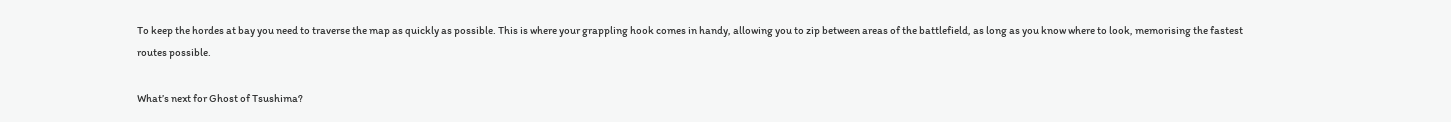To keep the hordes at bay you need to traverse the map as quickly as possible. This is where your grappling hook comes in handy, allowing you to zip between areas of the battlefield, as long as you know where to look, memorising the fastest routes possible.

What’s next for Ghost of Tsushima?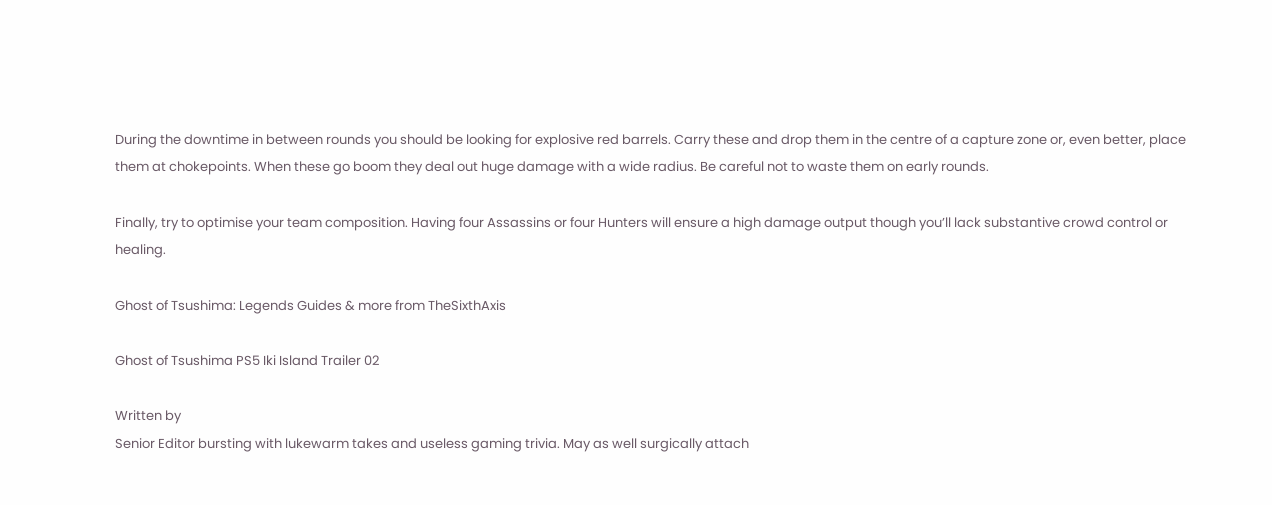During the downtime in between rounds you should be looking for explosive red barrels. Carry these and drop them in the centre of a capture zone or, even better, place them at chokepoints. When these go boom they deal out huge damage with a wide radius. Be careful not to waste them on early rounds.

Finally, try to optimise your team composition. Having four Assassins or four Hunters will ensure a high damage output though you’ll lack substantive crowd control or healing.

Ghost of Tsushima: Legends Guides & more from TheSixthAxis

Ghost of Tsushima PS5 Iki Island Trailer 02

Written by
Senior Editor bursting with lukewarm takes and useless gaming trivia. May as well surgically attach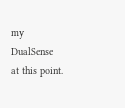my DualSense at this point.